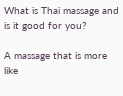What is Thai massage and is it good for you?

A massage that is more like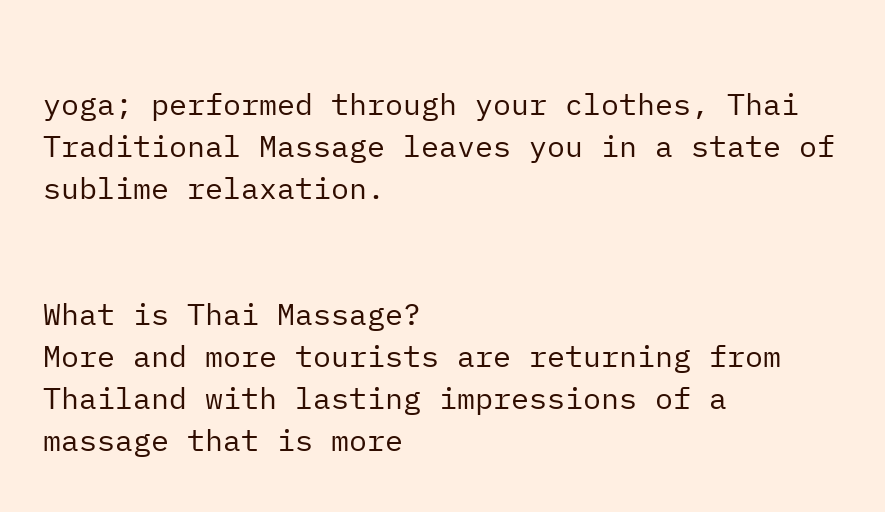yoga; performed through your clothes, Thai Traditional Massage leaves you in a state of sublime relaxation.


What is Thai Massage?
More and more tourists are returning from Thailand with lasting impressions of a massage that is more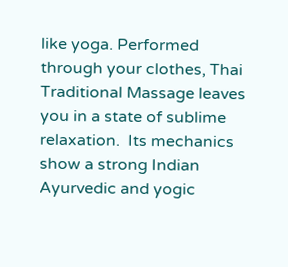like yoga. Performed through your clothes, Thai Traditional Massage leaves you in a state of sublime relaxation.  Its mechanics show a strong Indian Ayurvedic and yogic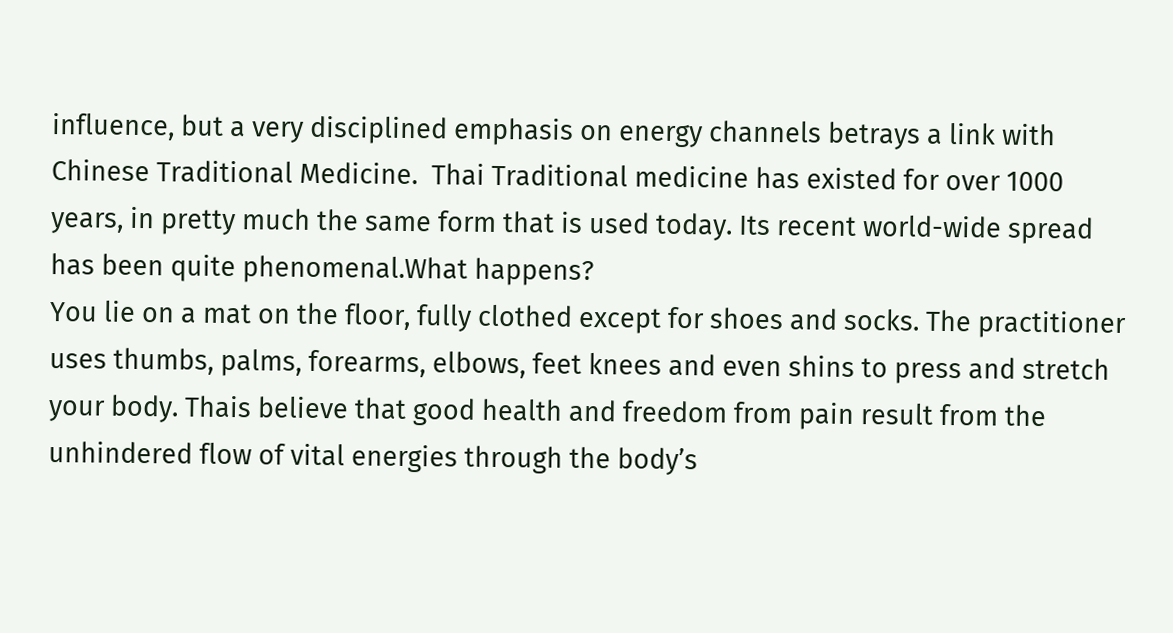influence, but a very disciplined emphasis on energy channels betrays a link with Chinese Traditional Medicine.  Thai Traditional medicine has existed for over 1000 years, in pretty much the same form that is used today. Its recent world-wide spread has been quite phenomenal.What happens?
You lie on a mat on the floor, fully clothed except for shoes and socks. The practitioner uses thumbs, palms, forearms, elbows, feet knees and even shins to press and stretch your body. Thais believe that good health and freedom from pain result from the unhindered flow of vital energies through the body’s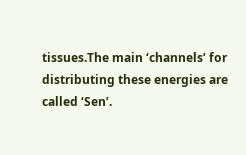tissues.The main ‘channels’ for distributing these energies are called ‘Sen’.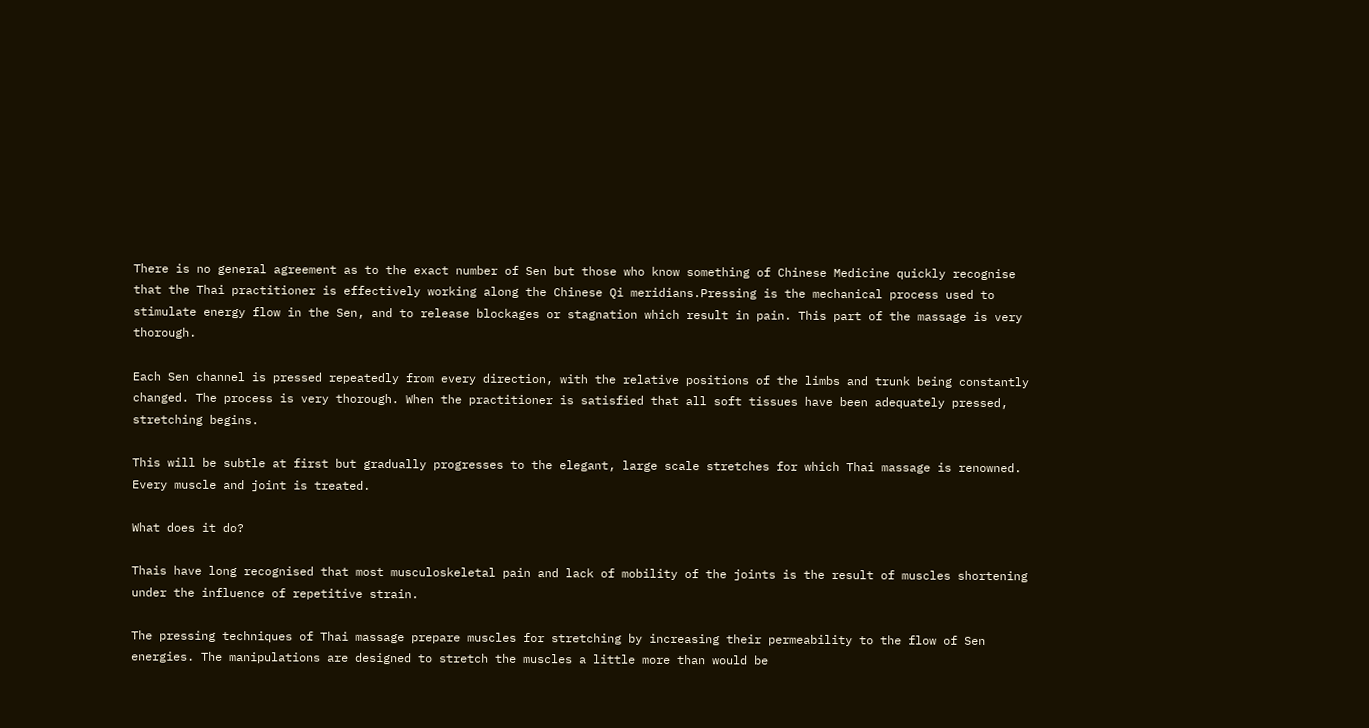There is no general agreement as to the exact number of Sen but those who know something of Chinese Medicine quickly recognise that the Thai practitioner is effectively working along the Chinese Qi meridians.Pressing is the mechanical process used to stimulate energy flow in the Sen, and to release blockages or stagnation which result in pain. This part of the massage is very thorough.

Each Sen channel is pressed repeatedly from every direction, with the relative positions of the limbs and trunk being constantly changed. The process is very thorough. When the practitioner is satisfied that all soft tissues have been adequately pressed, stretching begins.

This will be subtle at first but gradually progresses to the elegant, large scale stretches for which Thai massage is renowned. Every muscle and joint is treated.

What does it do?

Thais have long recognised that most musculoskeletal pain and lack of mobility of the joints is the result of muscles shortening under the influence of repetitive strain.

The pressing techniques of Thai massage prepare muscles for stretching by increasing their permeability to the flow of Sen energies. The manipulations are designed to stretch the muscles a little more than would be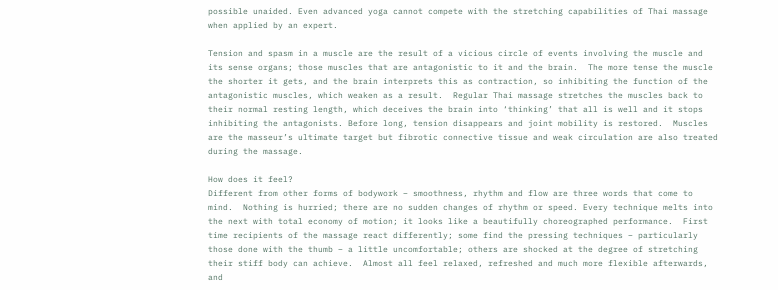possible unaided. Even advanced yoga cannot compete with the stretching capabilities of Thai massage when applied by an expert.

Tension and spasm in a muscle are the result of a vicious circle of events involving the muscle and its sense organs; those muscles that are antagonistic to it and the brain.  The more tense the muscle the shorter it gets, and the brain interprets this as contraction, so inhibiting the function of the antagonistic muscles, which weaken as a result.  Regular Thai massage stretches the muscles back to their normal resting length, which deceives the brain into ‘thinking’ that all is well and it stops inhibiting the antagonists. Before long, tension disappears and joint mobility is restored.  Muscles are the masseur’s ultimate target but fibrotic connective tissue and weak circulation are also treated during the massage.

How does it feel?
Different from other forms of bodywork – smoothness, rhythm and flow are three words that come to mind.  Nothing is hurried; there are no sudden changes of rhythm or speed. Every technique melts into the next with total economy of motion; it looks like a beautifully choreographed performance.  First time recipients of the massage react differently; some find the pressing techniques – particularly those done with the thumb – a little uncomfortable; others are shocked at the degree of stretching their stiff body can achieve.  Almost all feel relaxed, refreshed and much more flexible afterwards, and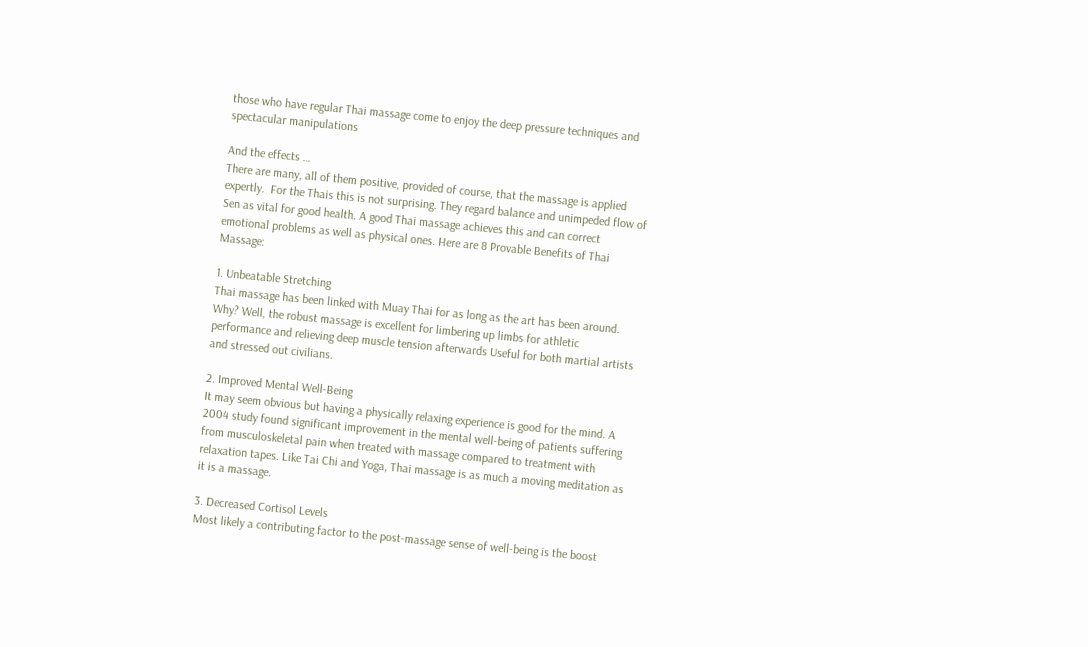those who have regular Thai massage come to enjoy the deep pressure techniques and spectacular manipulations

And the effects …
There are many, all of them positive, provided of course, that the massage is applied expertly.  For the Thais this is not surprising. They regard balance and unimpeded flow of Sen as vital for good health. A good Thai massage achieves this and can correct emotional problems as well as physical ones. Here are 8 Provable Benefits of Thai Massage:

1. Unbeatable Stretching
Thai massage has been linked with Muay Thai for as long as the art has been around. Why? Well, the robust massage is excellent for limbering up limbs for athletic performance and relieving deep muscle tension afterwards Useful for both martial artists and stressed out civilians.

2. Improved Mental Well-Being
It may seem obvious but having a physically relaxing experience is good for the mind. A 2004 study found significant improvement in the mental well-being of patients suffering from musculoskeletal pain when treated with massage compared to treatment with relaxation tapes. Like Tai Chi and Yoga, Thai massage is as much a moving meditation as it is a massage.

3. Decreased Cortisol Levels
Most likely a contributing factor to the post-massage sense of well-being is the boost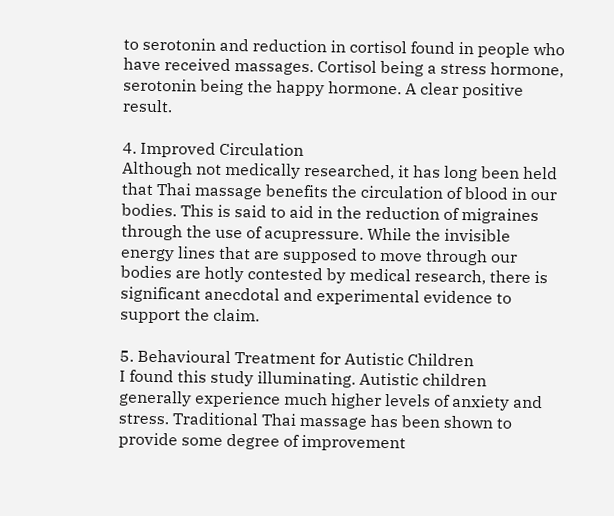to serotonin and reduction in cortisol found in people who have received massages. Cortisol being a stress hormone, serotonin being the happy hormone. A clear positive result.

4. Improved Circulation
Although not medically researched, it has long been held that Thai massage benefits the circulation of blood in our bodies. This is said to aid in the reduction of migraines through the use of acupressure. While the invisible energy lines that are supposed to move through our bodies are hotly contested by medical research, there is significant anecdotal and experimental evidence to support the claim.

5. Behavioural Treatment for Autistic Children
I found this study illuminating. Autistic children generally experience much higher levels of anxiety and stress. Traditional Thai massage has been shown to provide some degree of improvement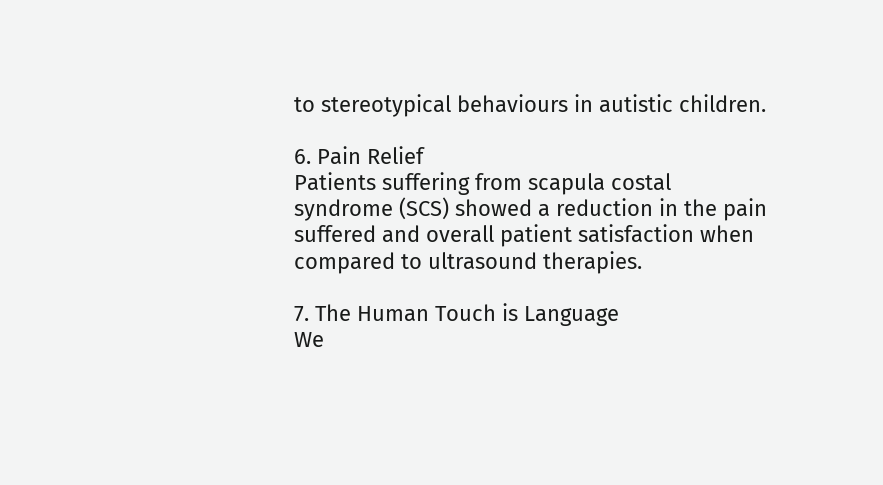to stereotypical behaviours in autistic children.

6. Pain Relief
Patients suffering from scapula costal syndrome (SCS) showed a reduction in the pain suffered and overall patient satisfaction when compared to ultrasound therapies.

7. The Human Touch is Language
We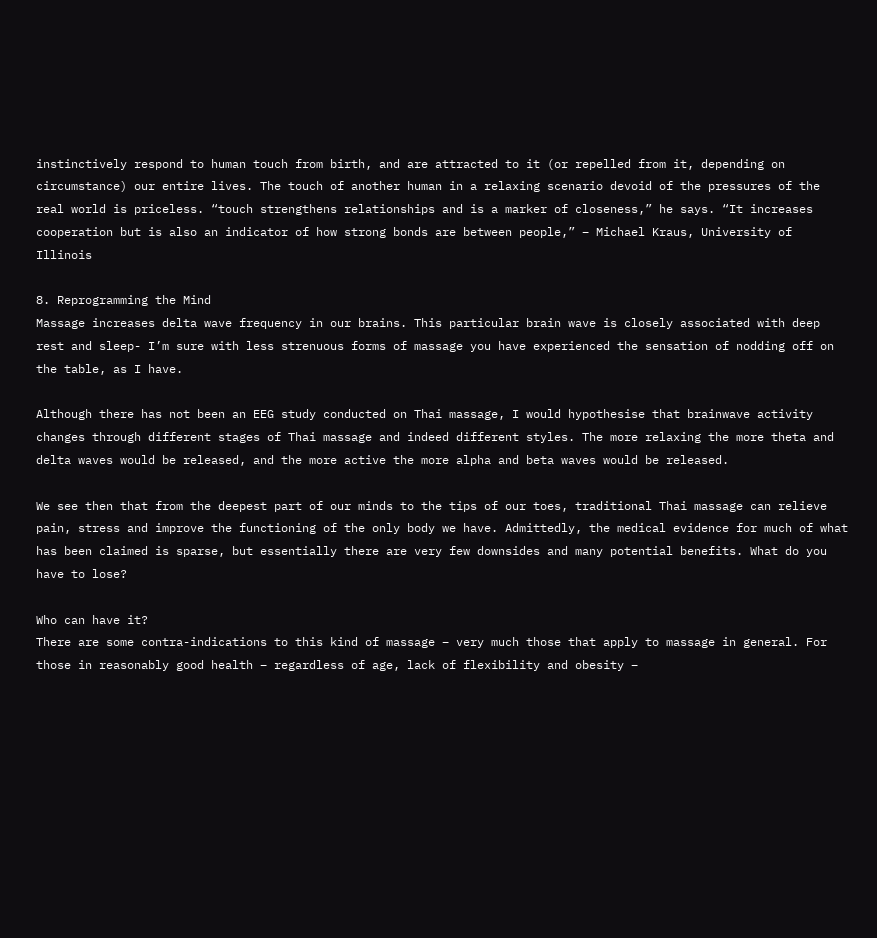instinctively respond to human touch from birth, and are attracted to it (or repelled from it, depending on circumstance) our entire lives. The touch of another human in a relaxing scenario devoid of the pressures of the real world is priceless. “touch strengthens relationships and is a marker of closeness,” he says. “It increases cooperation but is also an indicator of how strong bonds are between people,” – Michael Kraus, University of Illinois

8. Reprogramming the Mind
Massage increases delta wave frequency in our brains. This particular brain wave is closely associated with deep rest and sleep- I’m sure with less strenuous forms of massage you have experienced the sensation of nodding off on the table, as I have.

Although there has not been an EEG study conducted on Thai massage, I would hypothesise that brainwave activity changes through different stages of Thai massage and indeed different styles. The more relaxing the more theta and delta waves would be released, and the more active the more alpha and beta waves would be released.

We see then that from the deepest part of our minds to the tips of our toes, traditional Thai massage can relieve pain, stress and improve the functioning of the only body we have. Admittedly, the medical evidence for much of what has been claimed is sparse, but essentially there are very few downsides and many potential benefits. What do you have to lose?

Who can have it?
There are some contra-indications to this kind of massage – very much those that apply to massage in general. For those in reasonably good health – regardless of age, lack of flexibility and obesity –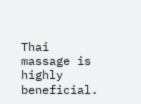Thai massage is highly beneficial.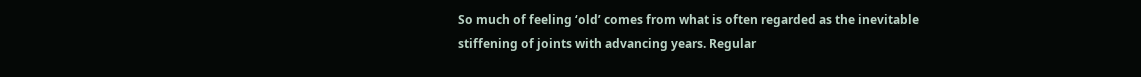So much of feeling ‘old’ comes from what is often regarded as the inevitable stiffening of joints with advancing years. Regular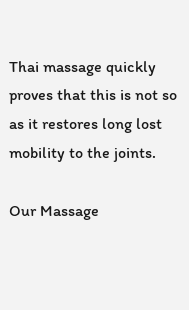Thai massage quickly proves that this is not so as it restores long lost mobility to the joints.

Our Massage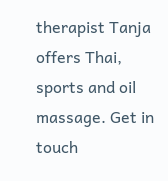therapist Tanja offers Thai, sports and oil massage. Get in touch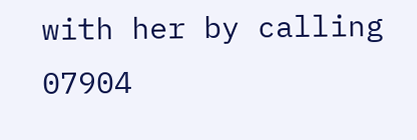with her by calling 07904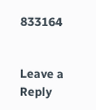833164


Leave a Reply